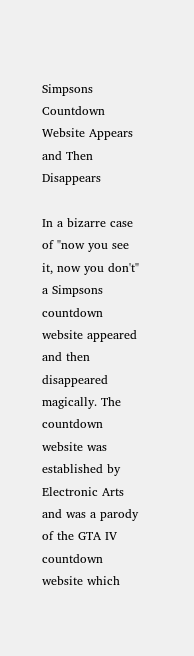Simpsons Countdown Website Appears and Then Disappears

In a bizarre case of "now you see it, now you don't" a Simpsons countdown website appeared and then disappeared magically. The countdown website was established by Electronic Arts and was a parody of the GTA IV countdown website which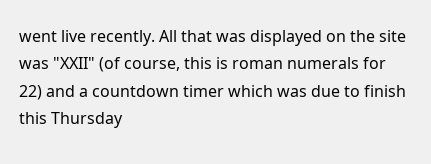went live recently. All that was displayed on the site was "XXII" (of course, this is roman numerals for 22) and a countdown timer which was due to finish this Thursday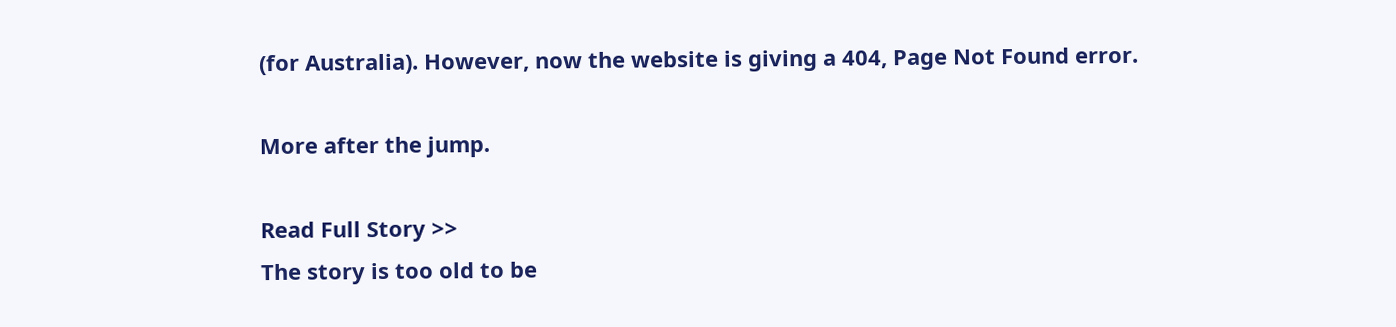(for Australia). However, now the website is giving a 404, Page Not Found error.

More after the jump.

Read Full Story >>
The story is too old to be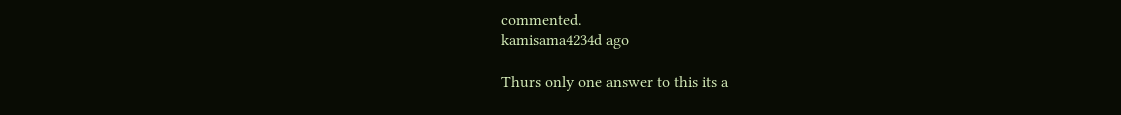commented.
kamisama4234d ago

Thurs only one answer to this its a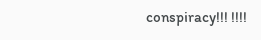conspiracy!!! !!!!